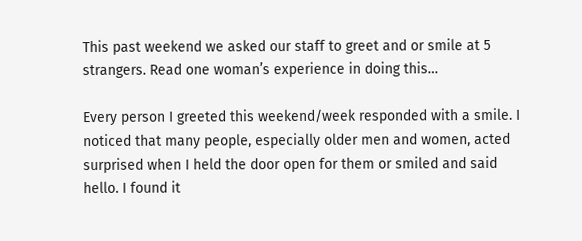This past weekend we asked our staff to greet and or smile at 5 strangers. Read one woman’s experience in doing this…

Every person I greeted this weekend/week responded with a smile. I noticed that many people, especially older men and women, acted surprised when I held the door open for them or smiled and said hello. I found it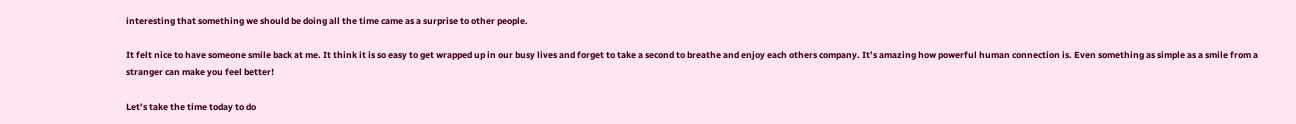interesting that something we should be doing all the time came as a surprise to other people.

It felt nice to have someone smile back at me. It think it is so easy to get wrapped up in our busy lives and forget to take a second to breathe and enjoy each others company. It’s amazing how powerful human connection is. Even something as simple as a smile from a stranger can make you feel better!

Let’s take the time today to do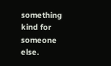something kind for someone else.